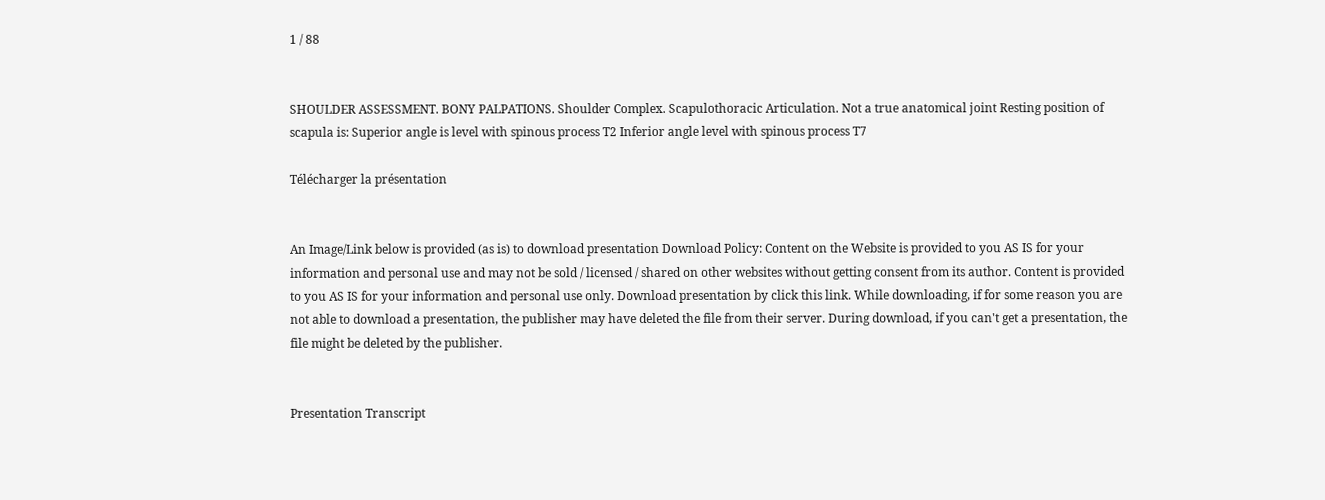1 / 88


SHOULDER ASSESSMENT. BONY PALPATIONS. Shoulder Complex. Scapulothoracic Articulation. Not a true anatomical joint Resting position of scapula is: Superior angle is level with spinous process T2 Inferior angle level with spinous process T7

Télécharger la présentation


An Image/Link below is provided (as is) to download presentation Download Policy: Content on the Website is provided to you AS IS for your information and personal use and may not be sold / licensed / shared on other websites without getting consent from its author. Content is provided to you AS IS for your information and personal use only. Download presentation by click this link. While downloading, if for some reason you are not able to download a presentation, the publisher may have deleted the file from their server. During download, if you can't get a presentation, the file might be deleted by the publisher.


Presentation Transcript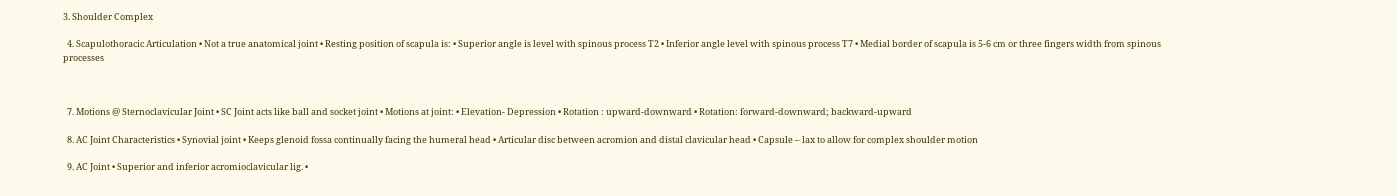3. Shoulder Complex

  4. Scapulothoracic Articulation • Not a true anatomical joint • Resting position of scapula is: • Superior angle is level with spinous process T2 • Inferior angle level with spinous process T7 • Medial border of scapula is 5-6 cm or three fingers width from spinous processes



  7. Motions @ Sternoclavicular Joint • SC Joint acts like ball and socket joint • Motions at joint: • Elevation- Depression • Rotation : upward-downward • Rotation: forward-downward; backward-upward

  8. AC Joint Characteristics • Synovial joint • Keeps glenoid fossa continually facing the humeral head • Articular disc between acromion and distal clavicular head • Capsule – lax to allow for complex shoulder motion

  9. AC Joint • Superior and inferior acromioclavicular lig. •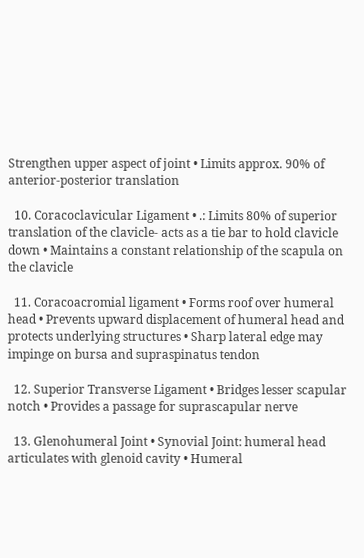Strengthen upper aspect of joint • Limits approx. 90% of anterior-posterior translation

  10. Coracoclavicular Ligament • .: Limits 80% of superior translation of the clavicle- acts as a tie bar to hold clavicle down • Maintains a constant relationship of the scapula on the clavicle

  11. Coracoacromial ligament • Forms roof over humeral head • Prevents upward displacement of humeral head and protects underlying structures • Sharp lateral edge may impinge on bursa and supraspinatus tendon

  12. Superior Transverse Ligament • Bridges lesser scapular notch • Provides a passage for suprascapular nerve

  13. Glenohumeral Joint • Synovial Joint: humeral head articulates with glenoid cavity • Humeral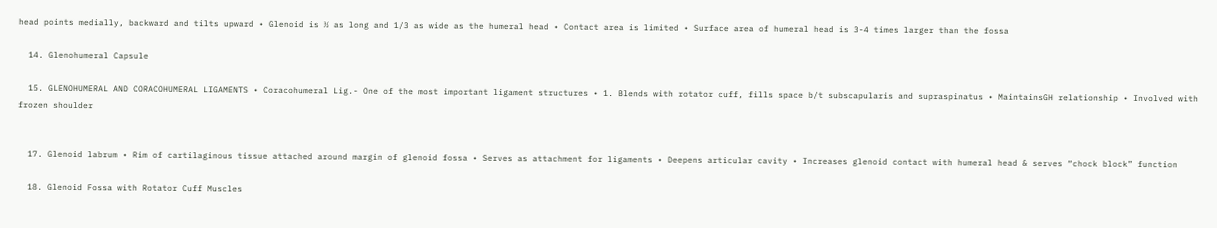head points medially, backward and tilts upward • Glenoid is ½ as long and 1/3 as wide as the humeral head • Contact area is limited • Surface area of humeral head is 3-4 times larger than the fossa

  14. Glenohumeral Capsule

  15. GLENOHUMERAL AND CORACOHUMERAL LIGAMENTS • Coracohumeral Lig.- One of the most important ligament structures • 1. Blends with rotator cuff, fills space b/t subscapularis and supraspinatus • MaintainsGH relationship • Involved with frozen shoulder


  17. Glenoid labrum • Rim of cartilaginous tissue attached around margin of glenoid fossa • Serves as attachment for ligaments • Deepens articular cavity • Increases glenoid contact with humeral head & serves “chock block” function

  18. Glenoid Fossa with Rotator Cuff Muscles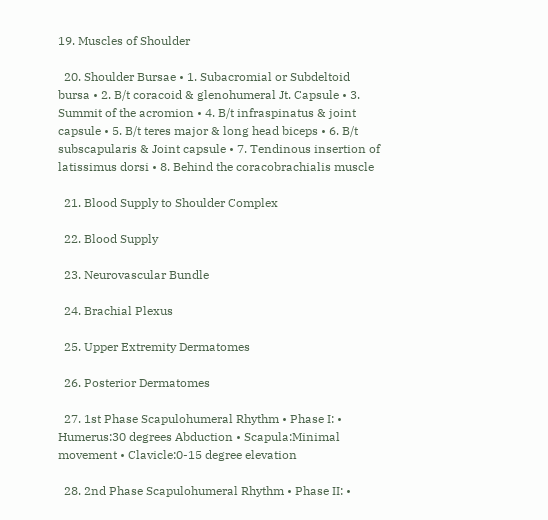19. Muscles of Shoulder

  20. Shoulder Bursae • 1. Subacromial or Subdeltoid bursa • 2. B/t coracoid & glenohumeral Jt. Capsule • 3. Summit of the acromion • 4. B/t infraspinatus & joint capsule • 5. B/t teres major & long head biceps • 6. B/t subscapularis & Joint capsule • 7. Tendinous insertion of latissimus dorsi • 8. Behind the coracobrachialis muscle

  21. Blood Supply to Shoulder Complex

  22. Blood Supply

  23. Neurovascular Bundle

  24. Brachial Plexus

  25. Upper Extremity Dermatomes

  26. Posterior Dermatomes

  27. 1st Phase Scapulohumeral Rhythm • Phase I: • Humerus:30 degrees Abduction • Scapula:Minimal movement • Clavicle:0-15 degree elevation

  28. 2nd Phase Scapulohumeral Rhythm • Phase II: •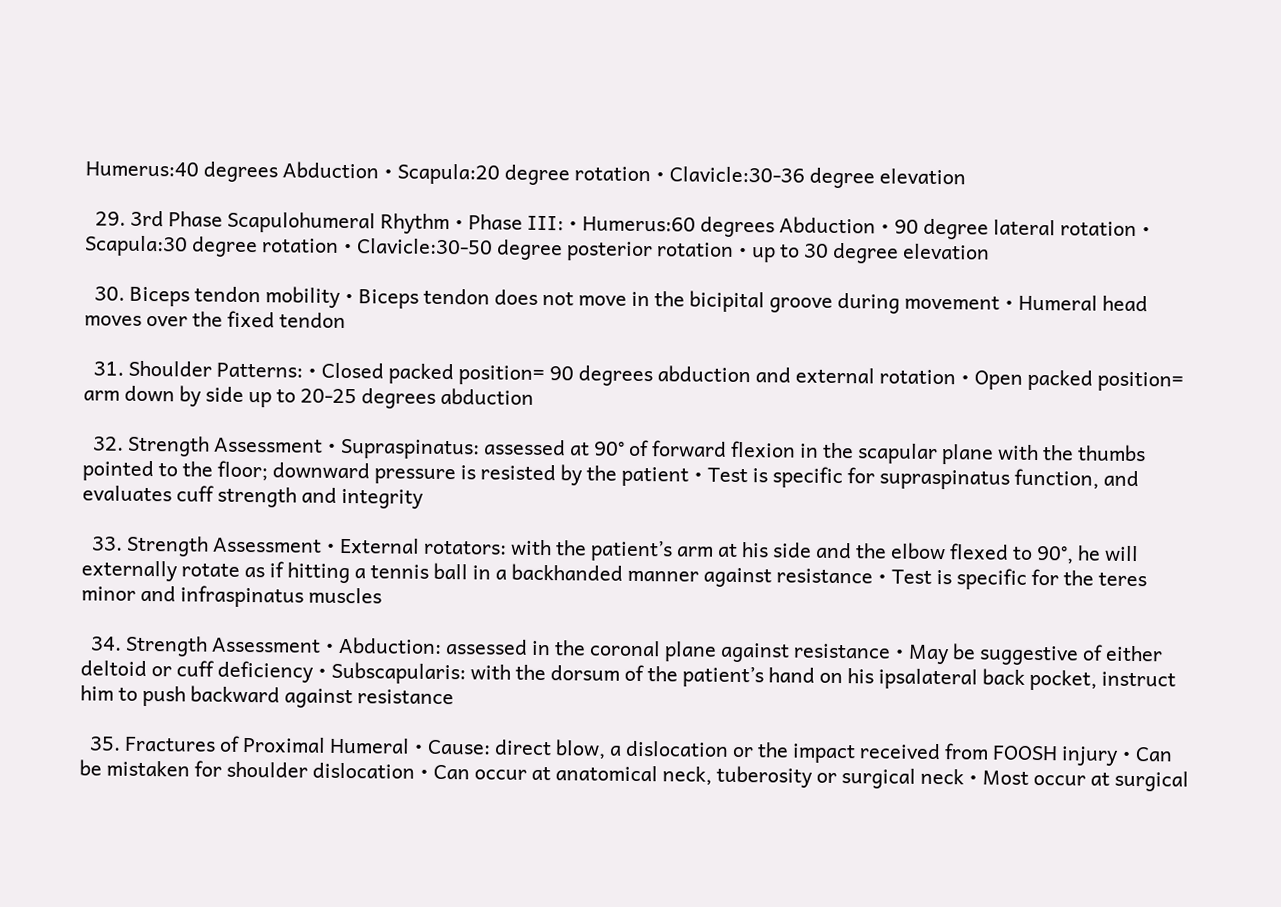Humerus:40 degrees Abduction • Scapula:20 degree rotation • Clavicle:30-36 degree elevation

  29. 3rd Phase Scapulohumeral Rhythm • Phase III: • Humerus:60 degrees Abduction • 90 degree lateral rotation • Scapula:30 degree rotation • Clavicle:30-50 degree posterior rotation • up to 30 degree elevation

  30. Biceps tendon mobility • Biceps tendon does not move in the bicipital groove during movement • Humeral head moves over the fixed tendon

  31. Shoulder Patterns: • Closed packed position= 90 degrees abduction and external rotation • Open packed position= arm down by side up to 20-25 degrees abduction

  32. Strength Assessment • Supraspinatus: assessed at 90° of forward flexion in the scapular plane with the thumbs pointed to the floor; downward pressure is resisted by the patient • Test is specific for supraspinatus function, and evaluates cuff strength and integrity

  33. Strength Assessment • External rotators: with the patient’s arm at his side and the elbow flexed to 90°, he will externally rotate as if hitting a tennis ball in a backhanded manner against resistance • Test is specific for the teres minor and infraspinatus muscles

  34. Strength Assessment • Abduction: assessed in the coronal plane against resistance • May be suggestive of either deltoid or cuff deficiency • Subscapularis: with the dorsum of the patient’s hand on his ipsalateral back pocket, instruct him to push backward against resistance

  35. Fractures of Proximal Humeral • Cause: direct blow, a dislocation or the impact received from FOOSH injury • Can be mistaken for shoulder dislocation • Can occur at anatomical neck, tuberosity or surgical neck • Most occur at surgical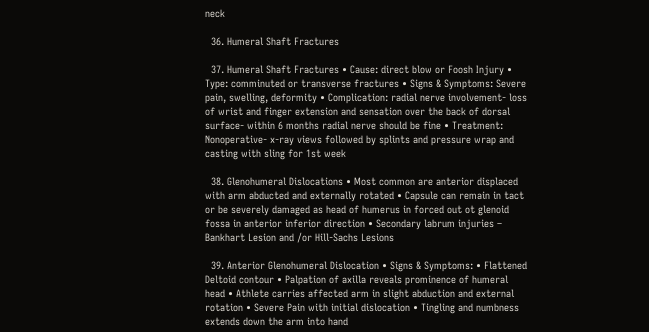neck

  36. Humeral Shaft Fractures

  37. Humeral Shaft Fractures • Cause: direct blow or Foosh Injury • Type: comminuted or transverse fractures • Signs & Symptoms: Severe pain, swelling, deformity • Complication: radial nerve involvement- loss of wrist and finger extension and sensation over the back of dorsal surface- within 6 months radial nerve should be fine • Treatment: Nonoperative- x-ray views followed by splints and pressure wrap and casting with sling for 1st week

  38. Glenohumeral Dislocations • Most common are anterior displaced with arm abducted and externally rotated • Capsule can remain in tact or be severely damaged as head of humerus in forced out ot glenoid fossa in anterior inferior direction • Secondary labrum injuries – Bankhart Lesion and /or Hill-Sachs Lesions

  39. Anterior Glenohumeral Dislocation • Signs & Symptoms: • Flattened Deltoid contour • Palpation of axilla reveals prominence of humeral head • Athlete carries affected arm in slight abduction and external rotation • Severe Pain with initial dislocation • Tingling and numbness extends down the arm into hand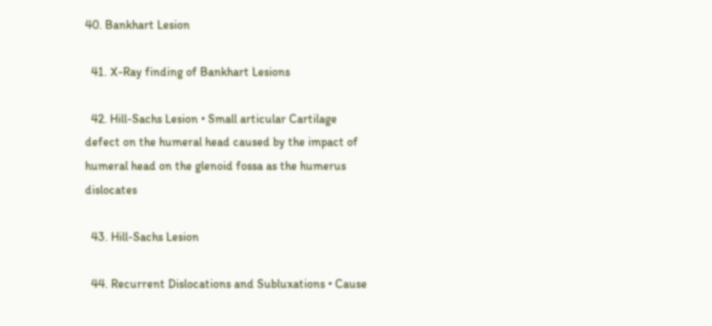40. Bankhart Lesion

  41. X-Ray finding of Bankhart Lesions

  42. Hill-Sachs Lesion • Small articular Cartilage defect on the humeral head caused by the impact of humeral head on the glenoid fossa as the humerus dislocates

  43. Hill-Sachs Lesion

  44. Recurrent Dislocations and Subluxations • Cause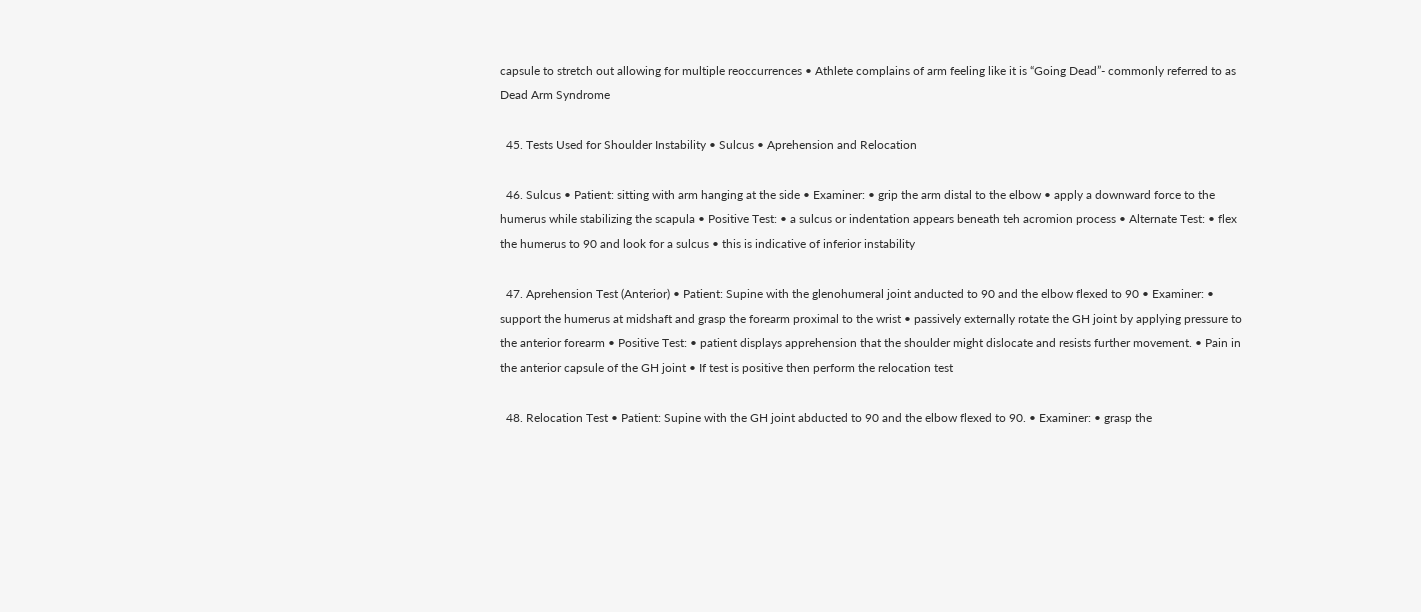capsule to stretch out allowing for multiple reoccurrences • Athlete complains of arm feeling like it is “Going Dead”- commonly referred to as Dead Arm Syndrome

  45. Tests Used for Shoulder Instability • Sulcus • Aprehension and Relocation

  46. Sulcus • Patient: sitting with arm hanging at the side • Examiner: • grip the arm distal to the elbow • apply a downward force to the humerus while stabilizing the scapula • Positive Test: • a sulcus or indentation appears beneath teh acromion process • Alternate Test: • flex the humerus to 90 and look for a sulcus • this is indicative of inferior instability

  47. Aprehension Test (Anterior) • Patient: Supine with the glenohumeral joint anducted to 90 and the elbow flexed to 90 • Examiner: • support the humerus at midshaft and grasp the forearm proximal to the wrist • passively externally rotate the GH joint by applying pressure to the anterior forearm • Positive Test: • patient displays apprehension that the shoulder might dislocate and resists further movement. • Pain in the anterior capsule of the GH joint • If test is positive then perform the relocation test

  48. Relocation Test • Patient: Supine with the GH joint abducted to 90 and the elbow flexed to 90. • Examiner: • grasp the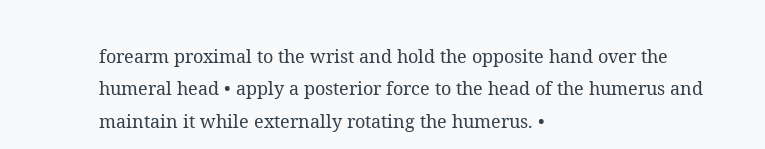forearm proximal to the wrist and hold the opposite hand over the humeral head • apply a posterior force to the head of the humerus and maintain it while externally rotating the humerus. •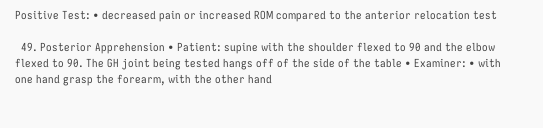Positive Test: • decreased pain or increased ROM compared to the anterior relocation test

  49. Posterior Apprehension • Patient: supine with the shoulder flexed to 90 and the elbow flexed to 90. The GH joint being tested hangs off of the side of the table • Examiner: • with one hand grasp the forearm, with the other hand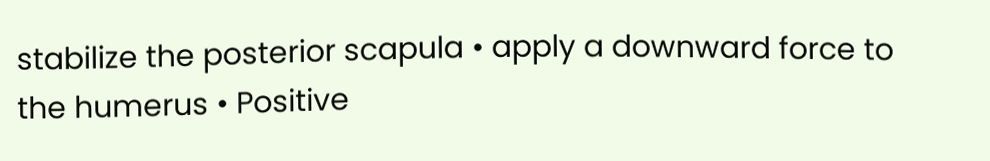stabilize the posterior scapula • apply a downward force to the humerus • Positive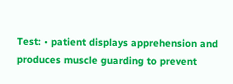Test: • patient displays apprehension and produces muscle guarding to prevent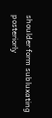shoulder form subluxating posteriorly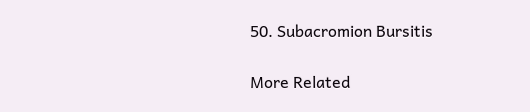50. Subacromion Bursitis

More Related